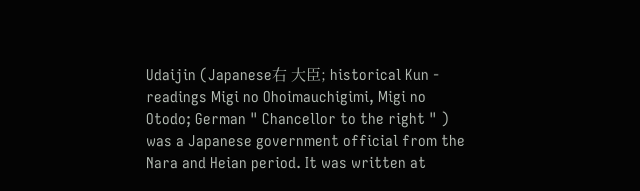Udaijin (Japanese右 大臣; historical Kun - readings Migi no Ohoimauchigimi, Migi no Otodo; German " Chancellor to the right " ) was a Japanese government official from the Nara and Heian period. It was written at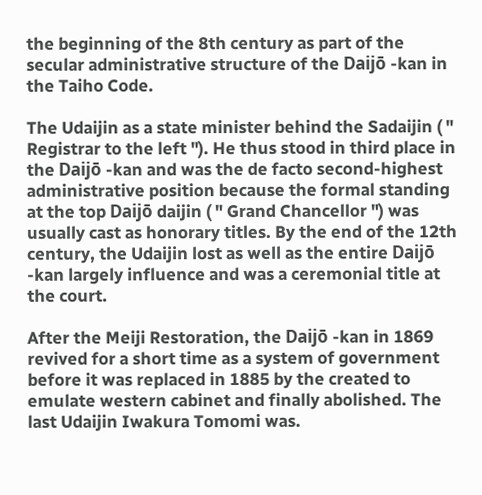the beginning of the 8th century as part of the secular administrative structure of the Daijō -kan in the Taiho Code.

The Udaijin as a state minister behind the Sadaijin ( " Registrar to the left "). He thus stood in third place in the Daijō -kan and was the de facto second-highest administrative position because the formal standing at the top Daijō daijin ( " Grand Chancellor ") was usually cast as honorary titles. By the end of the 12th century, the Udaijin lost as well as the entire Daijō -kan largely influence and was a ceremonial title at the court.

After the Meiji Restoration, the Daijō -kan in 1869 revived for a short time as a system of government before it was replaced in 1885 by the created to emulate western cabinet and finally abolished. The last Udaijin Iwakura Tomomi was.